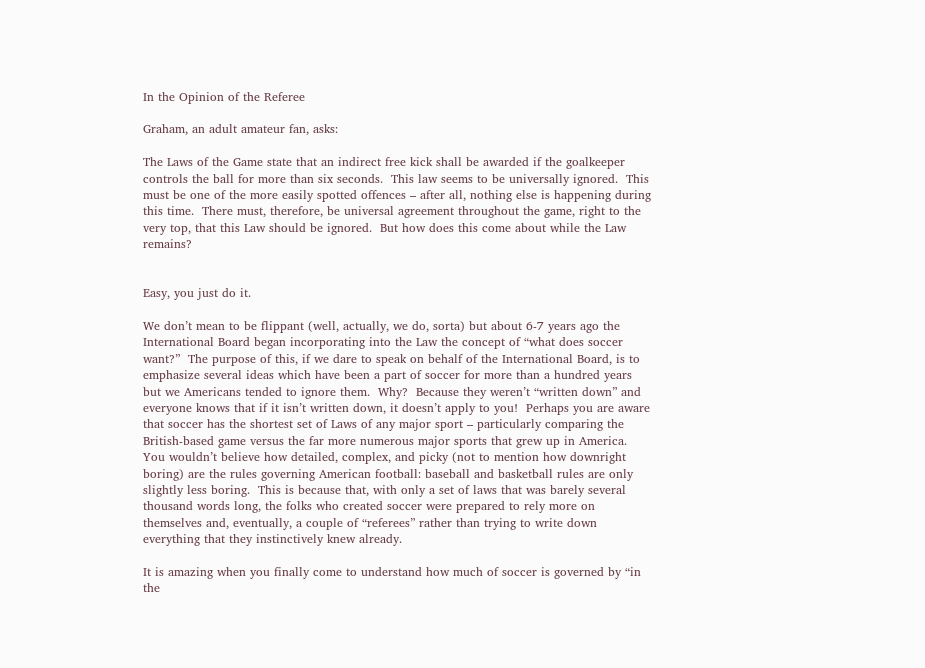In the Opinion of the Referee

Graham, an adult amateur fan, asks:

The Laws of the Game state that an indirect free kick shall be awarded if the goalkeeper controls the ball for more than six seconds.  This law seems to be universally ignored.  This must be one of the more easily spotted offences – after all, nothing else is happening during this time.  There must, therefore, be universal agreement throughout the game, right to the very top, that this Law should be ignored.  But how does this come about while the Law remains?


Easy, you just do it.

We don’t mean to be flippant (well, actually, we do, sorta) but about 6-7 years ago the International Board began incorporating into the Law the concept of “what does soccer want?”  The purpose of this, if we dare to speak on behalf of the International Board, is to emphasize several ideas which have been a part of soccer for more than a hundred years but we Americans tended to ignore them.  Why?  Because they weren’t “written down” and everyone knows that if it isn’t written down, it doesn’t apply to you!  Perhaps you are aware that soccer has the shortest set of Laws of any major sport – particularly comparing the British-based game versus the far more numerous major sports that grew up in America.  You wouldn’t believe how detailed, complex, and picky (not to mention how downright boring) are the rules governing American football: baseball and basketball rules are only slightly less boring.  This is because that, with only a set of laws that was barely several thousand words long, the folks who created soccer were prepared to rely more on themselves and, eventually, a couple of “referees” rather than trying to write down everything that they instinctively knew already.

It is amazing when you finally come to understand how much of soccer is governed by “in the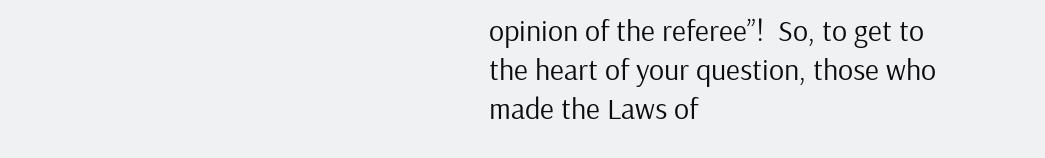opinion of the referee”!  So, to get to the heart of your question, those who made the Laws of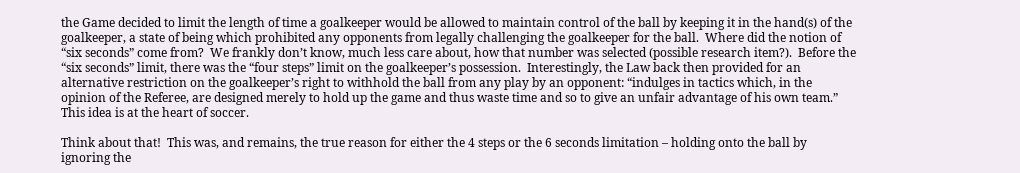the Game decided to limit the length of time a goalkeeper would be allowed to maintain control of the ball by keeping it in the hand(s) of the goalkeeper, a state of being which prohibited any opponents from legally challenging the goalkeeper for the ball.  Where did the notion of “six seconds” come from?  We frankly don’t know, much less care about, how that number was selected (possible research item?).  Before the “six seconds” limit, there was the “four steps” limit on the goalkeeper’s possession.  Interestingly, the Law back then provided for an alternative restriction on the goalkeeper’s right to withhold the ball from any play by an opponent: “indulges in tactics which, in the opinion of the Referee, are designed merely to hold up the game and thus waste time and so to give an unfair advantage of his own team.”  This idea is at the heart of soccer.

Think about that!  This was, and remains, the true reason for either the 4 steps or the 6 seconds limitation – holding onto the ball by ignoring the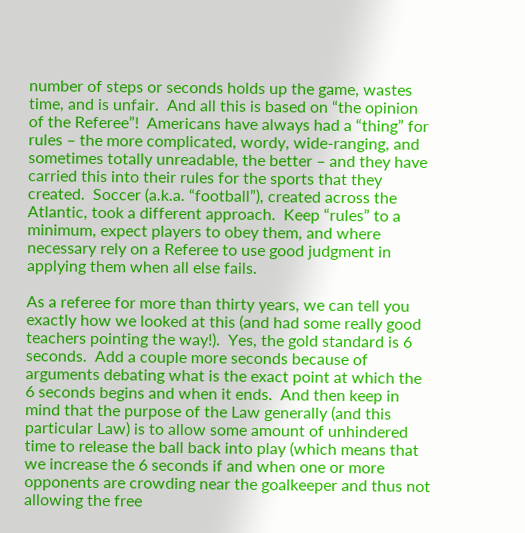number of steps or seconds holds up the game, wastes time, and is unfair.  And all this is based on “the opinion of the Referee”!  Americans have always had a “thing” for rules – the more complicated, wordy, wide-ranging, and sometimes totally unreadable, the better – and they have carried this into their rules for the sports that they created.  Soccer (a.k.a. “football”), created across the Atlantic, took a different approach.  Keep “rules” to a minimum, expect players to obey them, and where necessary rely on a Referee to use good judgment in applying them when all else fails.

As a referee for more than thirty years, we can tell you exactly how we looked at this (and had some really good teachers pointing the way!).  Yes, the gold standard is 6 seconds.  Add a couple more seconds because of arguments debating what is the exact point at which the 6 seconds begins and when it ends.  And then keep in mind that the purpose of the Law generally (and this particular Law) is to allow some amount of unhindered time to release the ball back into play (which means that we increase the 6 seconds if and when one or more opponents are crowding near the goalkeeper and thus not allowing the free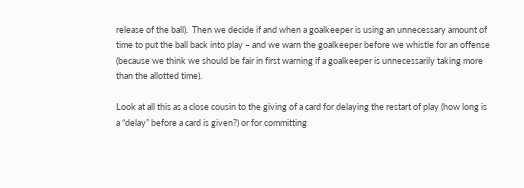release of the ball).  Then we decide if and when a goalkeeper is using an unnecessary amount of time to put the ball back into play – and we warn the goalkeeper before we whistle for an offense (because we think we should be fair in first warning if a goalkeeper is unnecessarily taking more than the allotted time).

Look at all this as a close cousin to the giving of a card for delaying the restart of play (how long is a “delay” before a card is given?) or for committing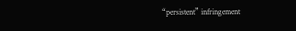“persistent” infringement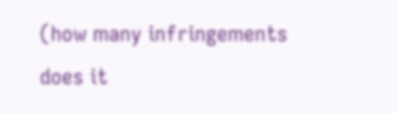(how many infringements does it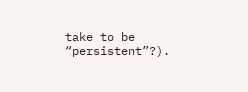take to be “persistent”?).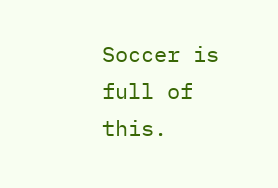Soccer is full of this.